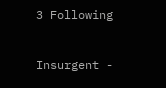3 Following


Insurgent -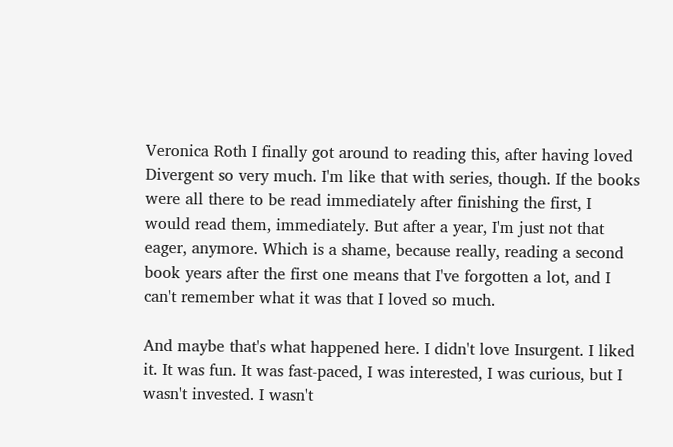Veronica Roth I finally got around to reading this, after having loved Divergent so very much. I'm like that with series, though. If the books were all there to be read immediately after finishing the first, I would read them, immediately. But after a year, I'm just not that eager, anymore. Which is a shame, because really, reading a second book years after the first one means that I've forgotten a lot, and I can't remember what it was that I loved so much.

And maybe that's what happened here. I didn't love Insurgent. I liked it. It was fun. It was fast-paced, I was interested, I was curious, but I wasn't invested. I wasn't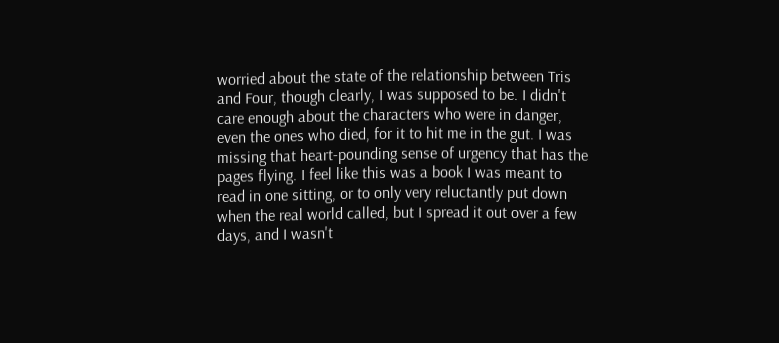worried about the state of the relationship between Tris and Four, though clearly, I was supposed to be. I didn't care enough about the characters who were in danger, even the ones who died, for it to hit me in the gut. I was missing that heart-pounding sense of urgency that has the pages flying. I feel like this was a book I was meant to read in one sitting, or to only very reluctantly put down when the real world called, but I spread it out over a few days, and I wasn't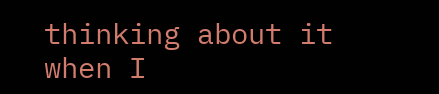thinking about it when I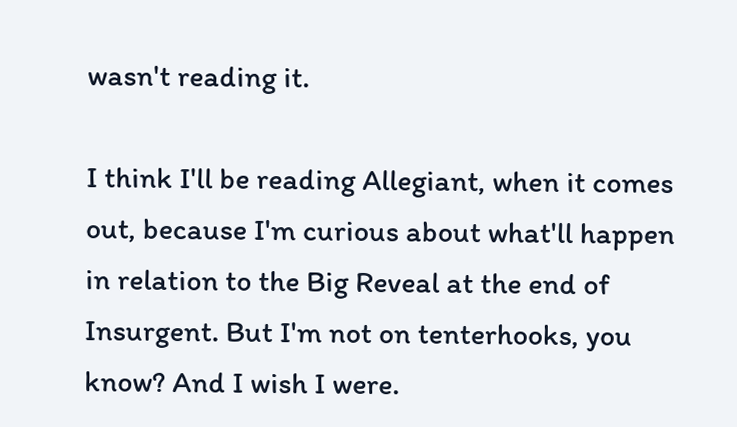wasn't reading it.

I think I'll be reading Allegiant, when it comes out, because I'm curious about what'll happen in relation to the Big Reveal at the end of Insurgent. But I'm not on tenterhooks, you know? And I wish I were.